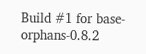Build #1 for base-orphans-0.8.2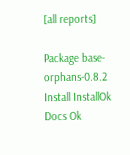[all reports]

Package base-orphans-0.8.2
Install InstallOk
Docs Ok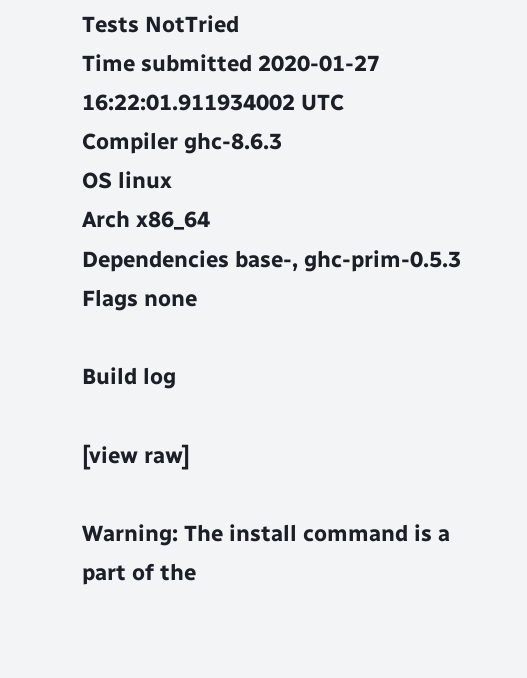Tests NotTried
Time submitted 2020-01-27 16:22:01.911934002 UTC
Compiler ghc-8.6.3
OS linux
Arch x86_64
Dependencies base-, ghc-prim-0.5.3
Flags none

Build log

[view raw]

Warning: The install command is a part of the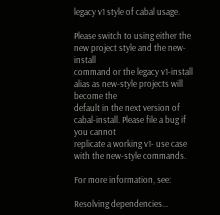legacy v1 style of cabal usage.

Please switch to using either the new project style and the new-install
command or the legacy v1-install alias as new-style projects will become the
default in the next version of cabal-install. Please file a bug if you cannot
replicate a working v1- use case with the new-style commands.

For more information, see:

Resolving dependencies...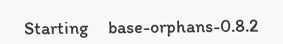Starting     base-orphans-0.8.2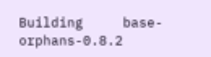Building     base-orphans-0.8.2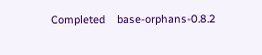Completed    base-orphans-0.8.2